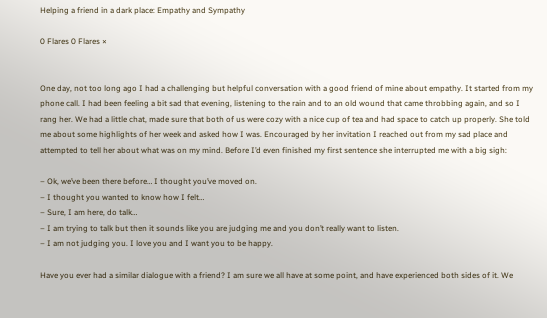Helping a friend in a dark place: Empathy and Sympathy

0 Flares 0 Flares ×


One day, not too long ago I had a challenging but helpful conversation with a good friend of mine about empathy. It started from my phone call. I had been feeling a bit sad that evening, listening to the rain and to an old wound that came throbbing again, and so I rang her. We had a little chat, made sure that both of us were cozy with a nice cup of tea and had space to catch up properly. She told me about some highlights of her week and asked how I was. Encouraged by her invitation I reached out from my sad place and attempted to tell her about what was on my mind. Before I’d even finished my first sentence she interrupted me with a big sigh:

– Ok, we’ve been there before… I thought you’ve moved on.
– I thought you wanted to know how I felt…
– Sure, I am here, do talk…
– I am trying to talk but then it sounds like you are judging me and you don’t really want to listen.
– I am not judging you. I love you and I want you to be happy.

Have you ever had a similar dialogue with a friend? I am sure we all have at some point, and have experienced both sides of it. We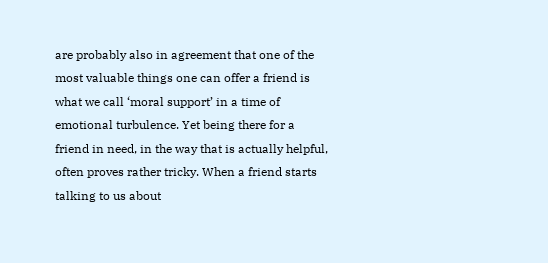are probably also in agreement that one of the most valuable things one can offer a friend is what we call ‘moral support’ in a time of emotional turbulence. Yet being there for a friend in need, in the way that is actually helpful, often proves rather tricky. When a friend starts talking to us about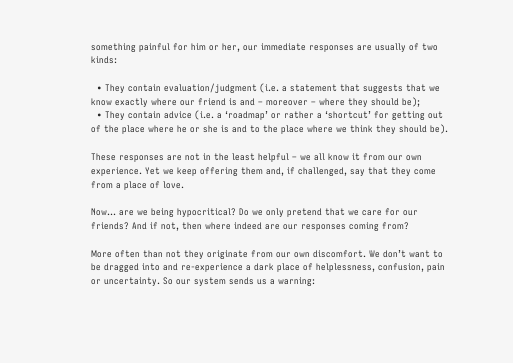something painful for him or her, our immediate responses are usually of two kinds:

  • They contain evaluation/judgment (i.e. a statement that suggests that we know exactly where our friend is and – moreover – where they should be);
  • They contain advice (i.e. a ‘roadmap’ or rather a ‘shortcut’ for getting out of the place where he or she is and to the place where we think they should be).

These responses are not in the least helpful – we all know it from our own experience. Yet we keep offering them and, if challenged, say that they come from a place of love.

Now… are we being hypocritical? Do we only pretend that we care for our friends? And if not, then where indeed are our responses coming from?

More often than not they originate from our own discomfort. We don’t want to be dragged into and re-experience a dark place of helplessness, confusion, pain or uncertainty. So our system sends us a warning: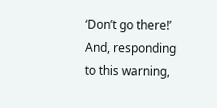‘Don’t go there!’ And, responding to this warning,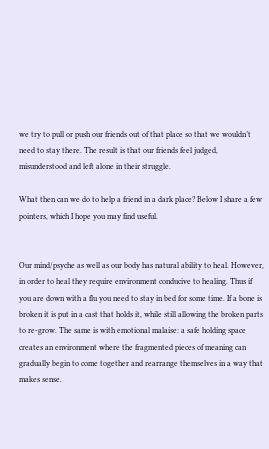we try to pull or push our friends out of that place so that we wouldn’t need to stay there. The result is that our friends feel judged, misunderstood and left alone in their struggle.

What then can we do to help a friend in a dark place? Below I share a few pointers, which I hope you may find useful.


Our mind/psyche as well as our body has natural ability to heal. However, in order to heal they require environment conducive to healing. Thus if you are down with a flu you need to stay in bed for some time. If a bone is broken it is put in a cast that holds it, while still allowing the broken parts to re-grow. The same is with emotional malaise: a safe holding space creates an environment where the fragmented pieces of meaning can gradually begin to come together and rearrange themselves in a way that makes sense.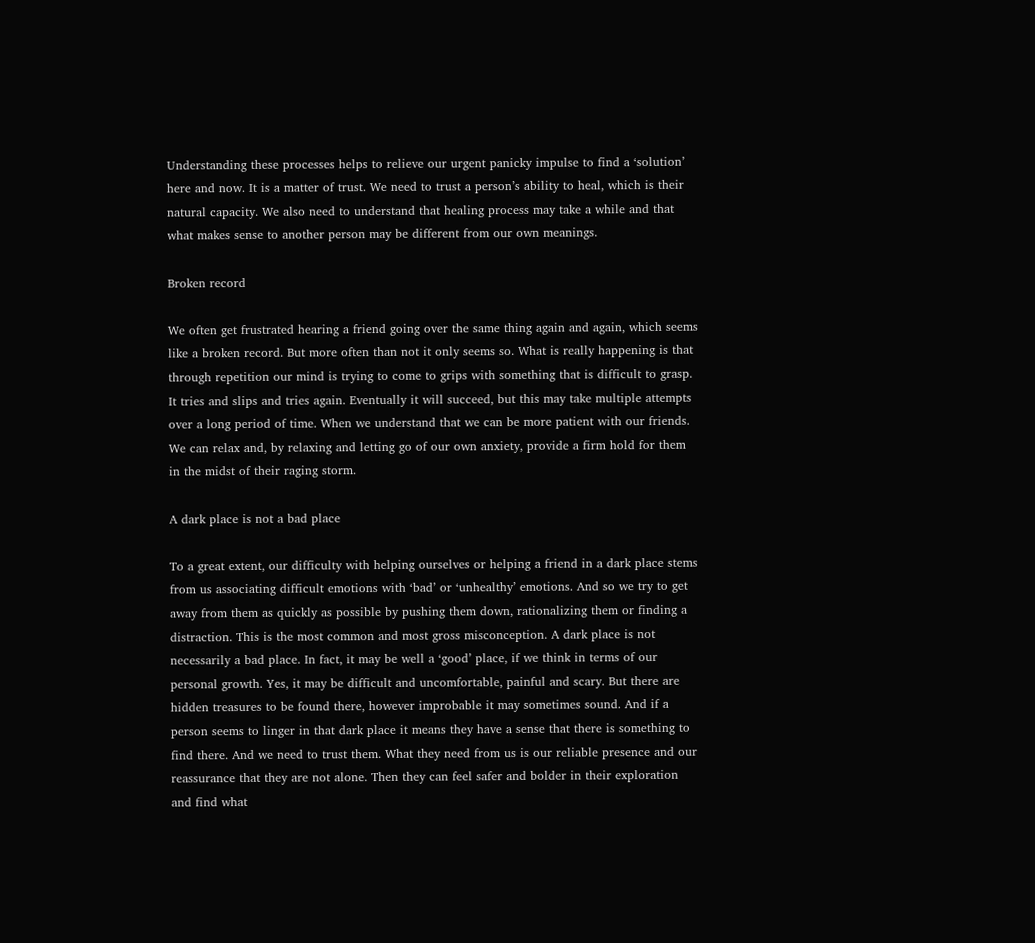Understanding these processes helps to relieve our urgent panicky impulse to find a ‘solution’ here and now. It is a matter of trust. We need to trust a person’s ability to heal, which is their natural capacity. We also need to understand that healing process may take a while and that what makes sense to another person may be different from our own meanings.

Broken record

We often get frustrated hearing a friend going over the same thing again and again, which seems like a broken record. But more often than not it only seems so. What is really happening is that through repetition our mind is trying to come to grips with something that is difficult to grasp. It tries and slips and tries again. Eventually it will succeed, but this may take multiple attempts over a long period of time. When we understand that we can be more patient with our friends. We can relax and, by relaxing and letting go of our own anxiety, provide a firm hold for them in the midst of their raging storm.

A dark place is not a bad place

To a great extent, our difficulty with helping ourselves or helping a friend in a dark place stems from us associating difficult emotions with ‘bad’ or ‘unhealthy’ emotions. And so we try to get away from them as quickly as possible by pushing them down, rationalizing them or finding a distraction. This is the most common and most gross misconception. A dark place is not necessarily a bad place. In fact, it may be well a ‘good’ place, if we think in terms of our personal growth. Yes, it may be difficult and uncomfortable, painful and scary. But there are hidden treasures to be found there, however improbable it may sometimes sound. And if a person seems to linger in that dark place it means they have a sense that there is something to find there. And we need to trust them. What they need from us is our reliable presence and our reassurance that they are not alone. Then they can feel safer and bolder in their exploration and find what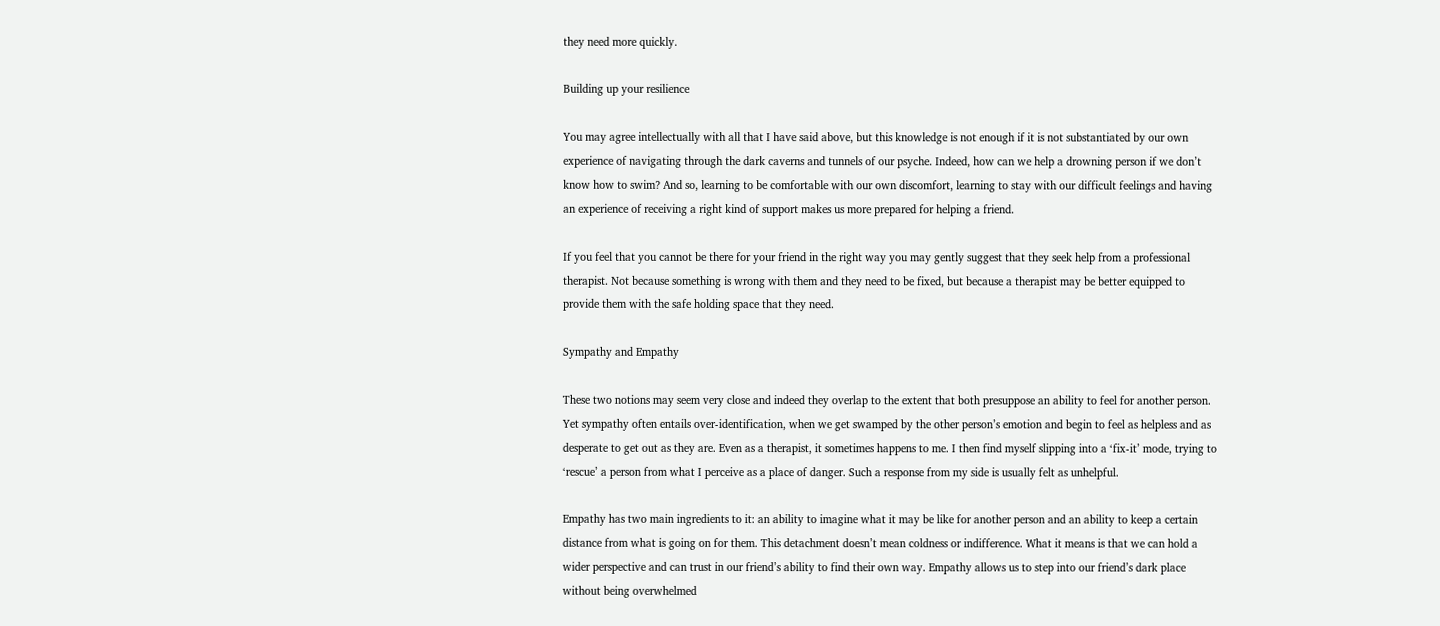they need more quickly.

Building up your resilience

You may agree intellectually with all that I have said above, but this knowledge is not enough if it is not substantiated by our own experience of navigating through the dark caverns and tunnels of our psyche. Indeed, how can we help a drowning person if we don’t know how to swim? And so, learning to be comfortable with our own discomfort, learning to stay with our difficult feelings and having an experience of receiving a right kind of support makes us more prepared for helping a friend.

If you feel that you cannot be there for your friend in the right way you may gently suggest that they seek help from a professional therapist. Not because something is wrong with them and they need to be fixed, but because a therapist may be better equipped to provide them with the safe holding space that they need.

Sympathy and Empathy

These two notions may seem very close and indeed they overlap to the extent that both presuppose an ability to feel for another person. Yet sympathy often entails over-identification, when we get swamped by the other person’s emotion and begin to feel as helpless and as desperate to get out as they are. Even as a therapist, it sometimes happens to me. I then find myself slipping into a ‘fix-it’ mode, trying to ‘rescue’ a person from what I perceive as a place of danger. Such a response from my side is usually felt as unhelpful.

Empathy has two main ingredients to it: an ability to imagine what it may be like for another person and an ability to keep a certain distance from what is going on for them. This detachment doesn’t mean coldness or indifference. What it means is that we can hold a wider perspective and can trust in our friend’s ability to find their own way. Empathy allows us to step into our friend’s dark place without being overwhelmed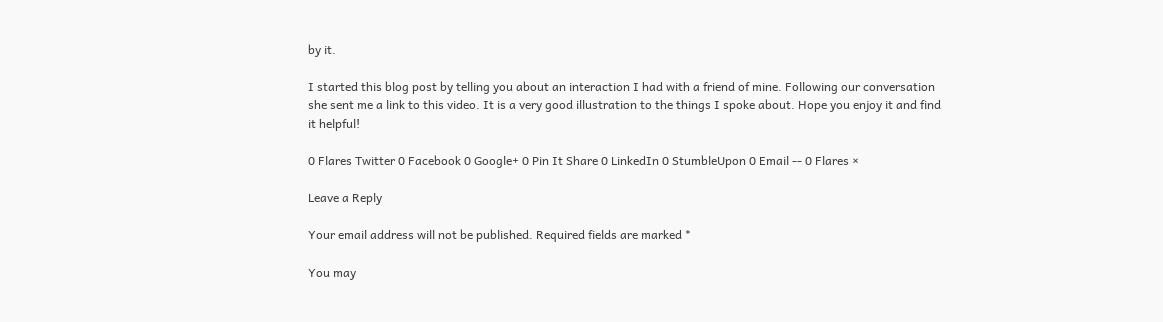by it.

I started this blog post by telling you about an interaction I had with a friend of mine. Following our conversation she sent me a link to this video. It is a very good illustration to the things I spoke about. Hope you enjoy it and find it helpful!

0 Flares Twitter 0 Facebook 0 Google+ 0 Pin It Share 0 LinkedIn 0 StumbleUpon 0 Email -- 0 Flares ×

Leave a Reply

Your email address will not be published. Required fields are marked *

You may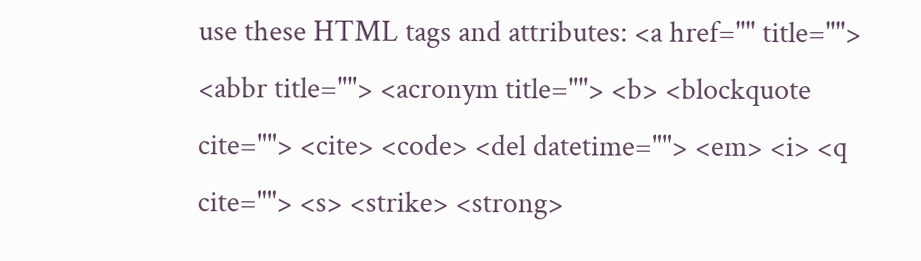use these HTML tags and attributes: <a href="" title=""> <abbr title=""> <acronym title=""> <b> <blockquote cite=""> <cite> <code> <del datetime=""> <em> <i> <q cite=""> <s> <strike> <strong>